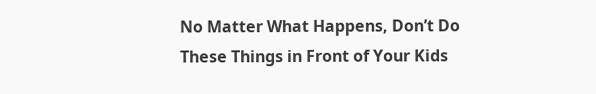No Matter What Happens, Don’t Do These Things in Front of Your Kids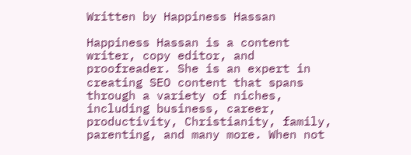Written by Happiness Hassan

Happiness Hassan is a content writer, copy editor, and proofreader. She is an expert in creating SEO content that spans through a variety of niches, including business, career, productivity, Christianity, family, parenting, and many more. When not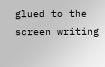glued to the screen writing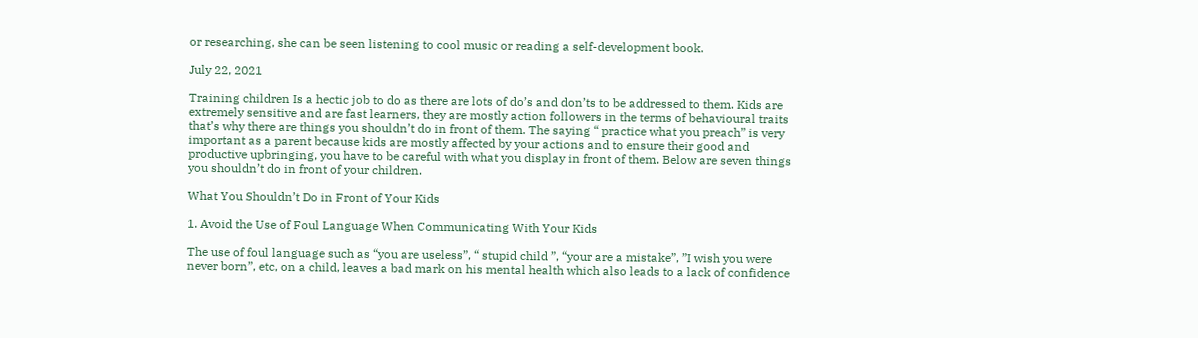or researching, she can be seen listening to cool music or reading a self-development book.

July 22, 2021

Training children Is a hectic job to do as there are lots of do’s and don’ts to be addressed to them. Kids are extremely sensitive and are fast learners, they are mostly action followers in the terms of behavioural traits that’s why there are things you shouldn’t do in front of them. The saying “ practice what you preach” is very important as a parent because kids are mostly affected by your actions and to ensure their good and productive upbringing, you have to be careful with what you display in front of them. Below are seven things you shouldn’t do in front of your children.

What You Shouldn’t Do in Front of Your Kids

1. Avoid the Use of Foul Language When Communicating With Your Kids

The use of foul language such as “you are useless”, “ stupid child ”, “your are a mistake”, ”I wish you were never born”, etc, on a child, leaves a bad mark on his mental health which also leads to a lack of confidence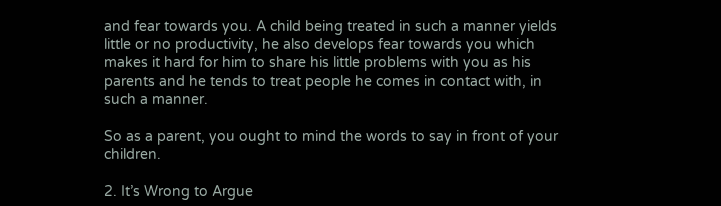and fear towards you. A child being treated in such a manner yields little or no productivity, he also develops fear towards you which makes it hard for him to share his little problems with you as his parents and he tends to treat people he comes in contact with, in such a manner.

So as a parent, you ought to mind the words to say in front of your children.

2. It’s Wrong to Argue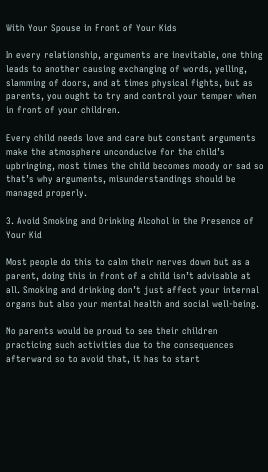With Your Spouse in Front of Your Kids

In every relationship, arguments are inevitable, one thing leads to another causing exchanging of words, yelling, slamming of doors, and at times physical fights, but as parents, you ought to try and control your temper when in front of your children.

Every child needs love and care but constant arguments make the atmosphere unconducive for the child’s upbringing, most times the child becomes moody or sad so that’s why arguments, misunderstandings should be managed properly.

3. Avoid Smoking and Drinking Alcohol in the Presence of Your Kid

Most people do this to calm their nerves down but as a parent, doing this in front of a child isn’t advisable at all. Smoking and drinking don’t just affect your internal organs but also your mental health and social well-being.

No parents would be proud to see their children practicing such activities due to the consequences afterward so to avoid that, it has to start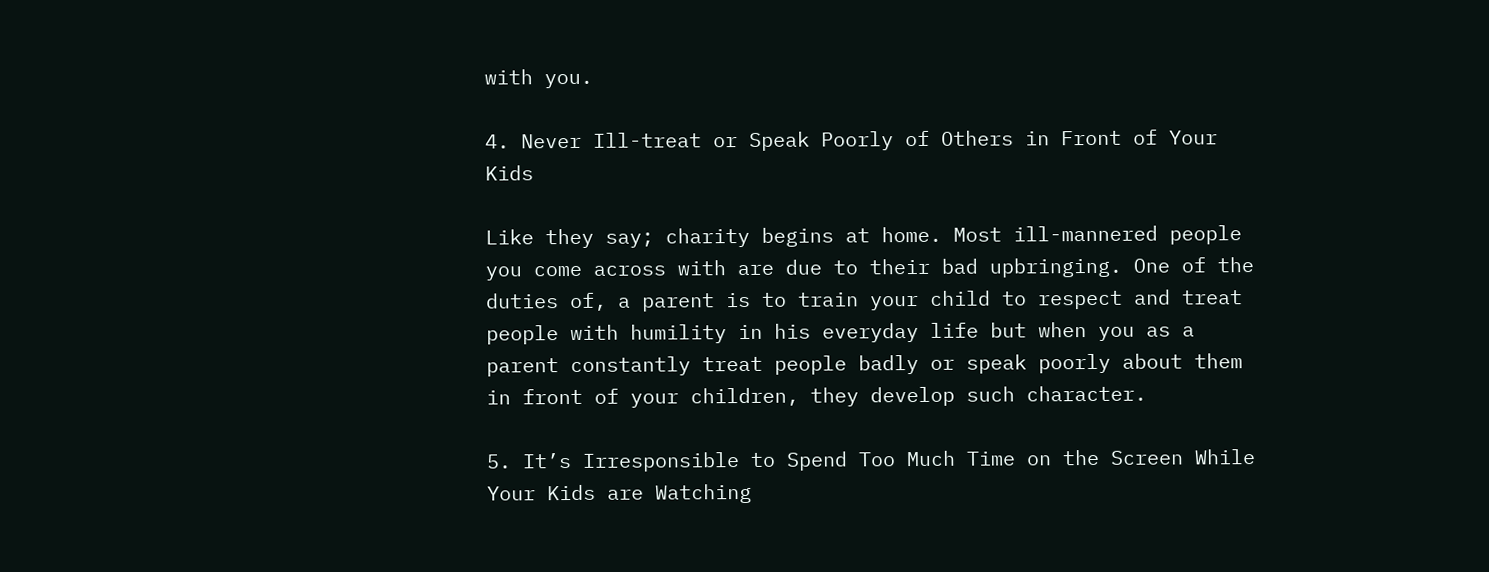with you.

4. Never Ill-treat or Speak Poorly of Others in Front of Your Kids

Like they say; charity begins at home. Most ill-mannered people you come across with are due to their bad upbringing. One of the duties of, a parent is to train your child to respect and treat people with humility in his everyday life but when you as a parent constantly treat people badly or speak poorly about them in front of your children, they develop such character.

5. It’s Irresponsible to Spend Too Much Time on the Screen While Your Kids are Watching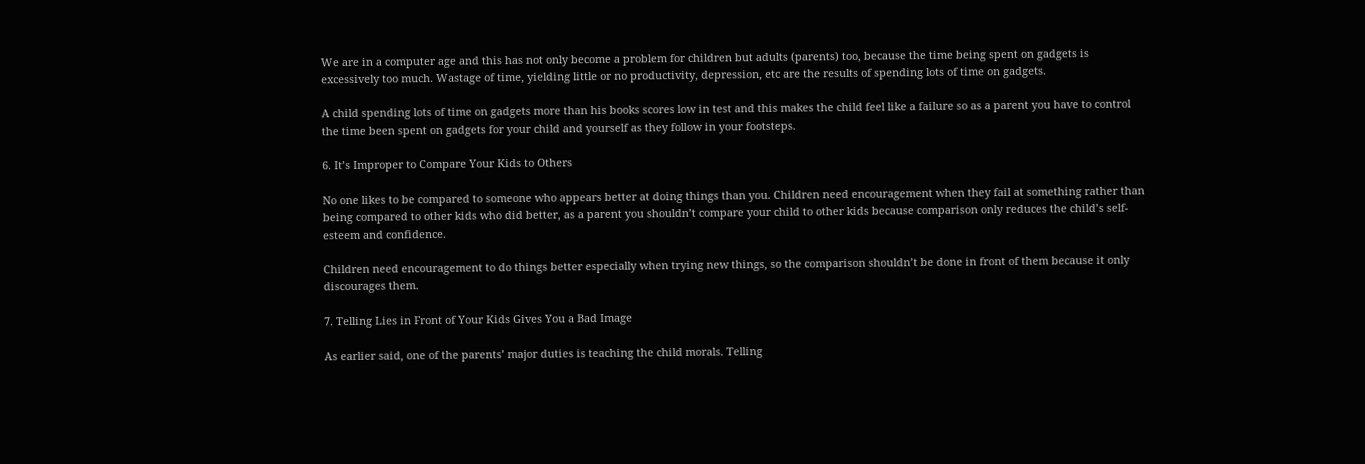We are in a computer age and this has not only become a problem for children but adults (parents) too, because the time being spent on gadgets is excessively too much. Wastage of time, yielding little or no productivity, depression, etc are the results of spending lots of time on gadgets.

A child spending lots of time on gadgets more than his books scores low in test and this makes the child feel like a failure so as a parent you have to control the time been spent on gadgets for your child and yourself as they follow in your footsteps.

6. It’s Improper to Compare Your Kids to Others

No one likes to be compared to someone who appears better at doing things than you. Children need encouragement when they fail at something rather than being compared to other kids who did better, as a parent you shouldn’t compare your child to other kids because comparison only reduces the child’s self-esteem and confidence.

Children need encouragement to do things better especially when trying new things, so the comparison shouldn’t be done in front of them because it only discourages them.

7. Telling Lies in Front of Your Kids Gives You a Bad Image

As earlier said, one of the parents’ major duties is teaching the child morals. Telling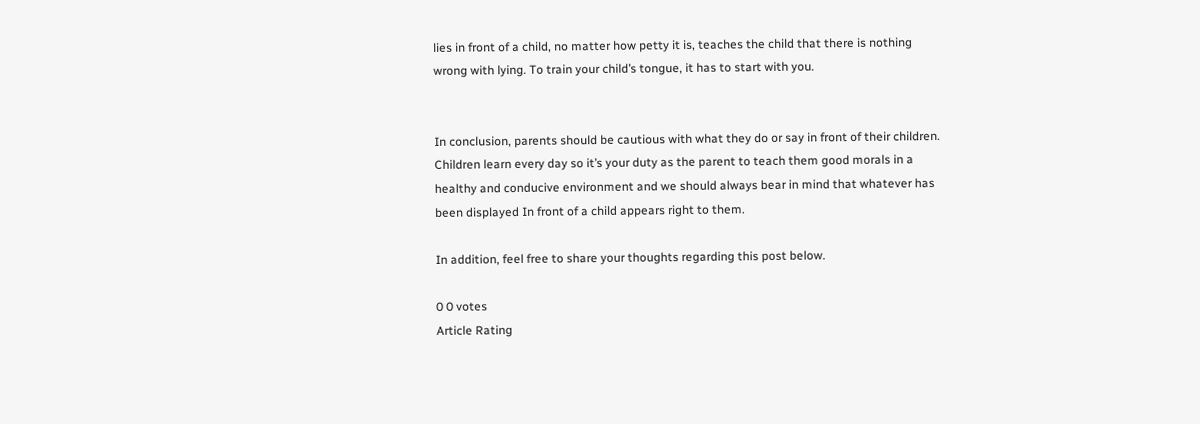lies in front of a child, no matter how petty it is, teaches the child that there is nothing wrong with lying. To train your child’s tongue, it has to start with you.


In conclusion, parents should be cautious with what they do or say in front of their children. Children learn every day so it’s your duty as the parent to teach them good morals in a healthy and conducive environment and we should always bear in mind that whatever has been displayed In front of a child appears right to them.

In addition, feel free to share your thoughts regarding this post below.

0 0 votes
Article Rating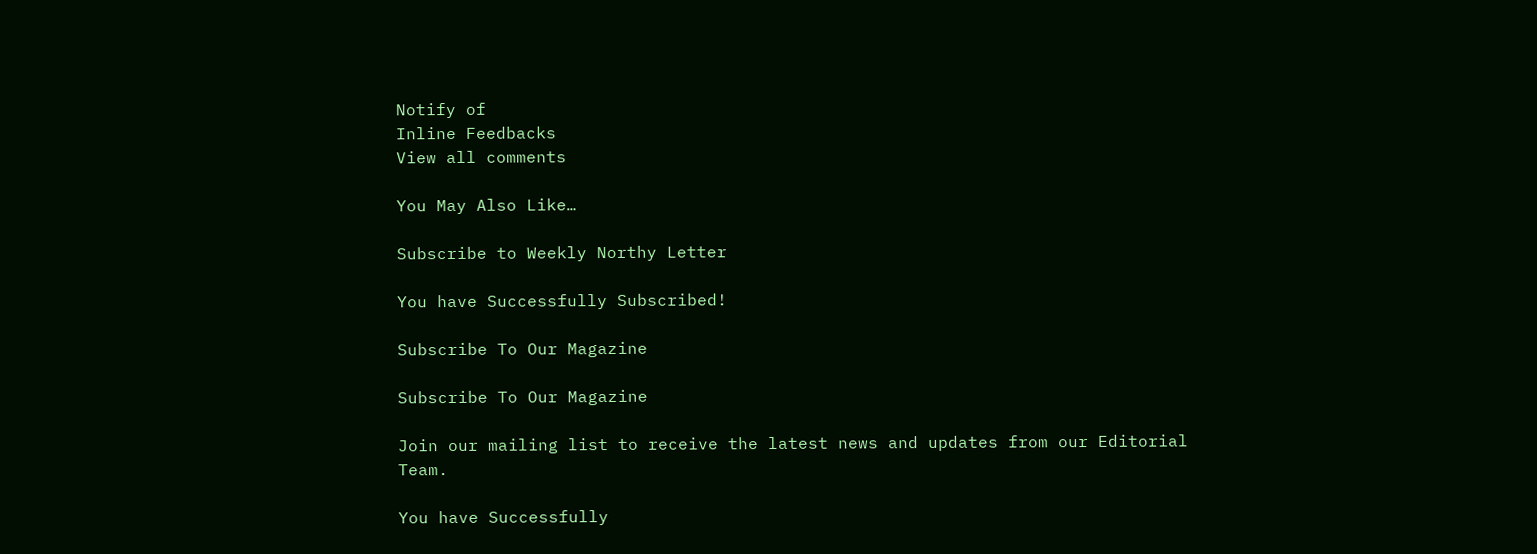Notify of
Inline Feedbacks
View all comments

You May Also Like…

Subscribe to Weekly Northy Letter

You have Successfully Subscribed!

Subscribe To Our Magazine

Subscribe To Our Magazine

Join our mailing list to receive the latest news and updates from our Editorial Team.

You have Successfully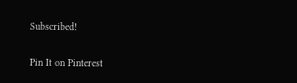Subscribed!

Pin It on Pinterest